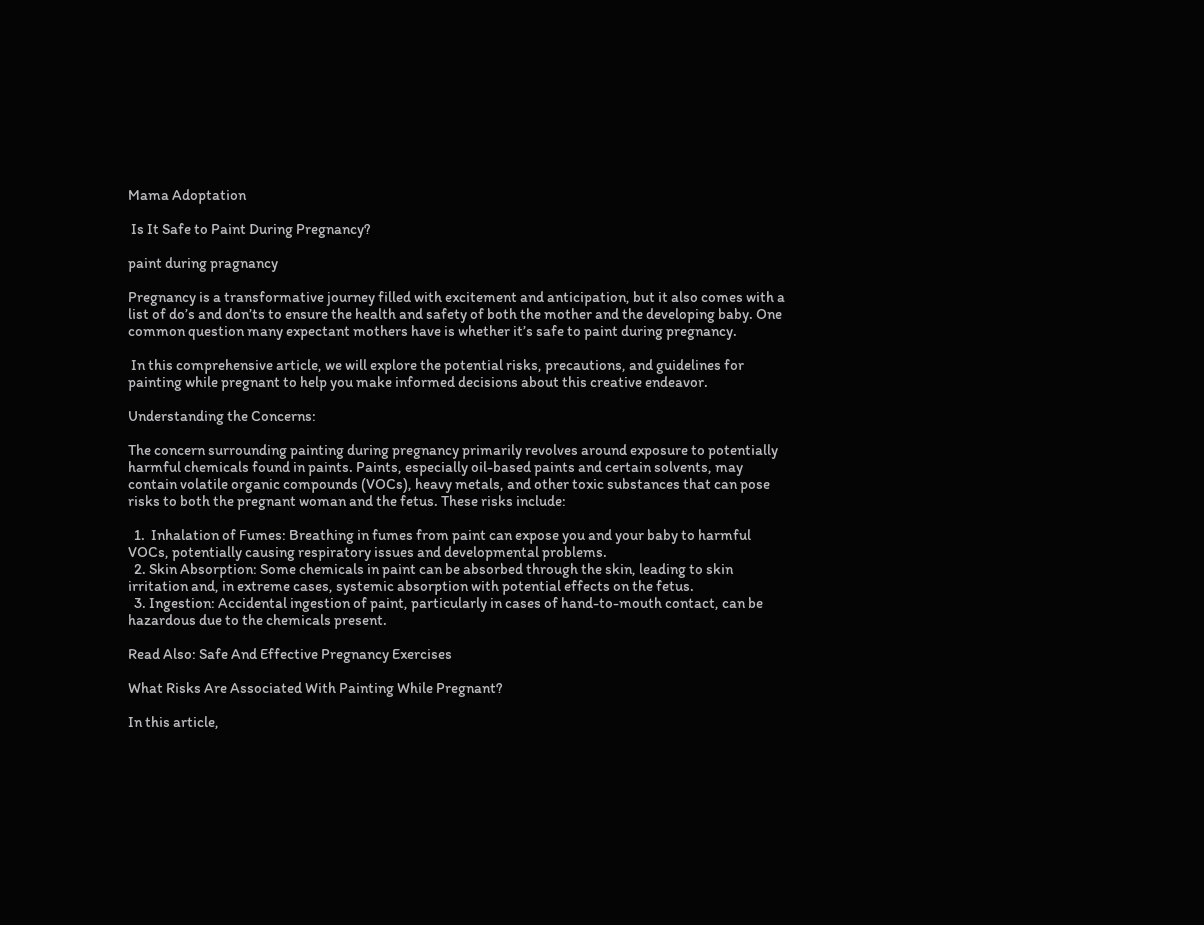Mama Adoptation

 Is It Safe to Paint During Pregnancy?

paint during pragnancy

Pregnancy is a transformative journey filled with excitement and anticipation, but it also comes with a list of do’s and don’ts to ensure the health and safety of both the mother and the developing baby. One common question many expectant mothers have is whether it’s safe to paint during pregnancy.

 In this comprehensive article, we will explore the potential risks, precautions, and guidelines for painting while pregnant to help you make informed decisions about this creative endeavor.

Understanding the Concerns:

The concern surrounding painting during pregnancy primarily revolves around exposure to potentially harmful chemicals found in paints. Paints, especially oil-based paints and certain solvents, may contain volatile organic compounds (VOCs), heavy metals, and other toxic substances that can pose risks to both the pregnant woman and the fetus. These risks include:

  1.  Inhalation of Fumes: Breathing in fumes from paint can expose you and your baby to harmful VOCs, potentially causing respiratory issues and developmental problems.
  2. Skin Absorption: Some chemicals in paint can be absorbed through the skin, leading to skin irritation and, in extreme cases, systemic absorption with potential effects on the fetus.
  3. Ingestion: Accidental ingestion of paint, particularly in cases of hand-to-mouth contact, can be hazardous due to the chemicals present.

Read Also: Safe And Effective Pregnancy Exercises

What Risks Are Associated With Painting While Pregnant?

In this article,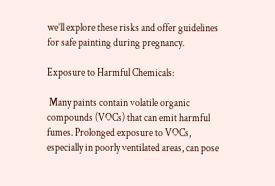we’ll explore these risks and offer guidelines for safe painting during pregnancy.

Exposure to Harmful Chemicals:

 Many paints contain volatile organic compounds (VOCs) that can emit harmful fumes. Prolonged exposure to VOCs, especially in poorly ventilated areas, can pose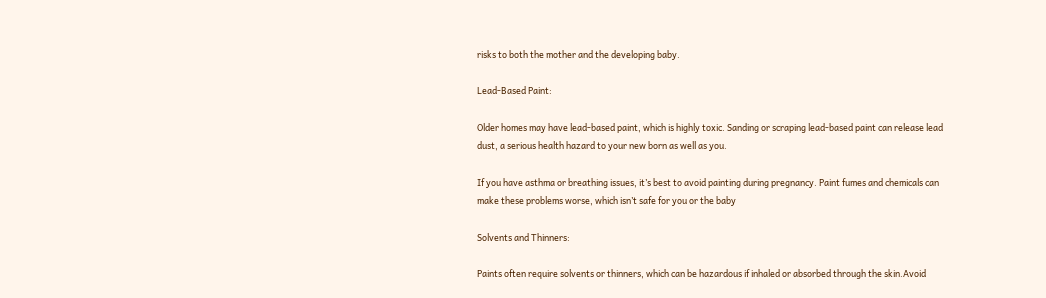risks to both the mother and the developing baby.

Lead-Based Paint:

Older homes may have lead-based paint, which is highly toxic. Sanding or scraping lead-based paint can release lead dust, a serious health hazard to your new born as well as you.

If you have asthma or breathing issues, it’s best to avoid painting during pregnancy. Paint fumes and chemicals can make these problems worse, which isn’t safe for you or the baby

Solvents and Thinners:

Paints often require solvents or thinners, which can be hazardous if inhaled or absorbed through the skin.Avoid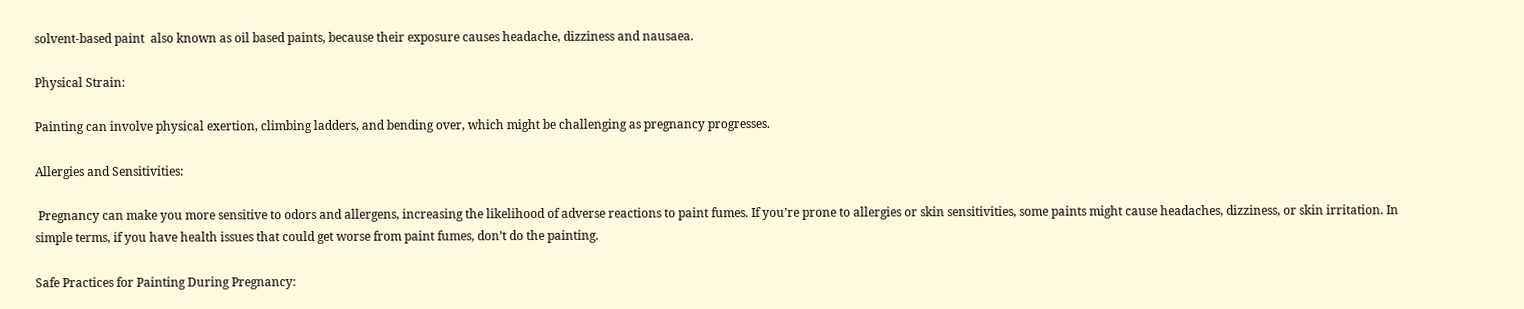solvent-based paint  also known as oil based paints, because their exposure causes headache, dizziness and nausaea.

Physical Strain:

Painting can involve physical exertion, climbing ladders, and bending over, which might be challenging as pregnancy progresses.

Allergies and Sensitivities:

 Pregnancy can make you more sensitive to odors and allergens, increasing the likelihood of adverse reactions to paint fumes. If you’re prone to allergies or skin sensitivities, some paints might cause headaches, dizziness, or skin irritation. In simple terms, if you have health issues that could get worse from paint fumes, don’t do the painting.

Safe Practices for Painting During Pregnancy: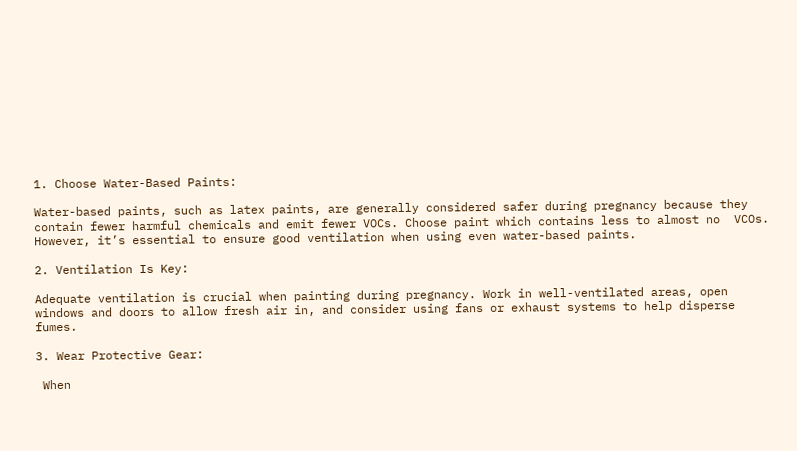1. Choose Water-Based Paints:

Water-based paints, such as latex paints, are generally considered safer during pregnancy because they contain fewer harmful chemicals and emit fewer VOCs. Choose paint which contains less to almost no  VCOs. However, it’s essential to ensure good ventilation when using even water-based paints.

2. Ventilation Is Key:

Adequate ventilation is crucial when painting during pregnancy. Work in well-ventilated areas, open windows and doors to allow fresh air in, and consider using fans or exhaust systems to help disperse fumes.

3. Wear Protective Gear:

 When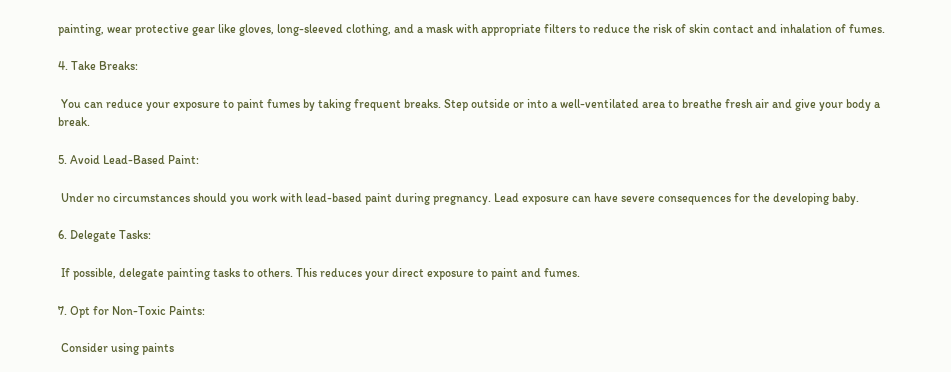painting, wear protective gear like gloves, long-sleeved clothing, and a mask with appropriate filters to reduce the risk of skin contact and inhalation of fumes.

4. Take Breaks:

 You can reduce your exposure to paint fumes by taking frequent breaks. Step outside or into a well-ventilated area to breathe fresh air and give your body a break.

5. Avoid Lead-Based Paint:

 Under no circumstances should you work with lead-based paint during pregnancy. Lead exposure can have severe consequences for the developing baby.

6. Delegate Tasks:

 If possible, delegate painting tasks to others. This reduces your direct exposure to paint and fumes.

7. Opt for Non-Toxic Paints:

 Consider using paints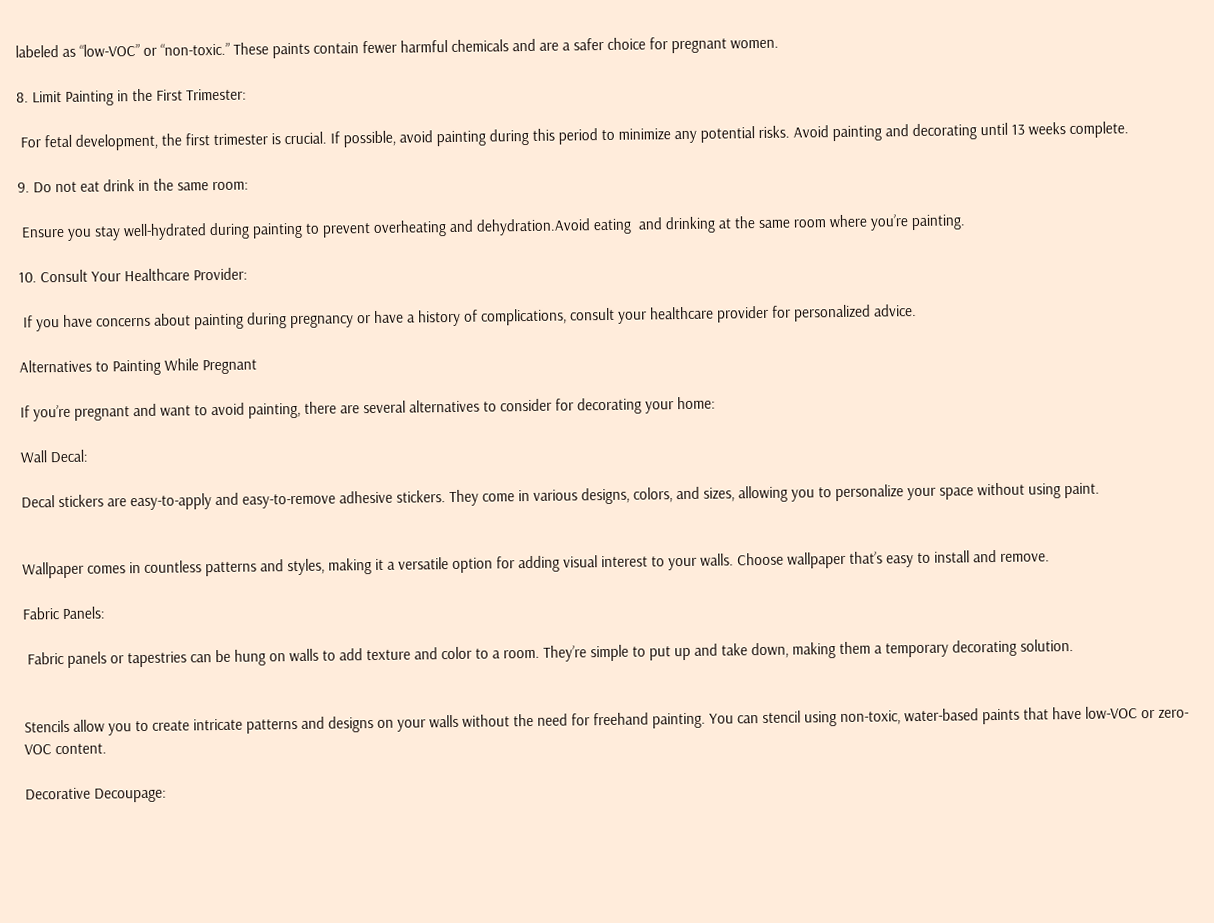labeled as “low-VOC” or “non-toxic.” These paints contain fewer harmful chemicals and are a safer choice for pregnant women.

8. Limit Painting in the First Trimester:

 For fetal development, the first trimester is crucial. If possible, avoid painting during this period to minimize any potential risks. Avoid painting and decorating until 13 weeks complete.

9. Do not eat drink in the same room:

 Ensure you stay well-hydrated during painting to prevent overheating and dehydration.Avoid eating  and drinking at the same room where you’re painting.

10. Consult Your Healthcare Provider:

 If you have concerns about painting during pregnancy or have a history of complications, consult your healthcare provider for personalized advice.

Alternatives to Painting While Pregnant

If you’re pregnant and want to avoid painting, there are several alternatives to consider for decorating your home:

Wall Decal:

Decal stickers are easy-to-apply and easy-to-remove adhesive stickers. They come in various designs, colors, and sizes, allowing you to personalize your space without using paint.


Wallpaper comes in countless patterns and styles, making it a versatile option for adding visual interest to your walls. Choose wallpaper that’s easy to install and remove.

Fabric Panels:

 Fabric panels or tapestries can be hung on walls to add texture and color to a room. They’re simple to put up and take down, making them a temporary decorating solution.


Stencils allow you to create intricate patterns and designs on your walls without the need for freehand painting. You can stencil using non-toxic, water-based paints that have low-VOC or zero-VOC content.

Decorative Decoupage: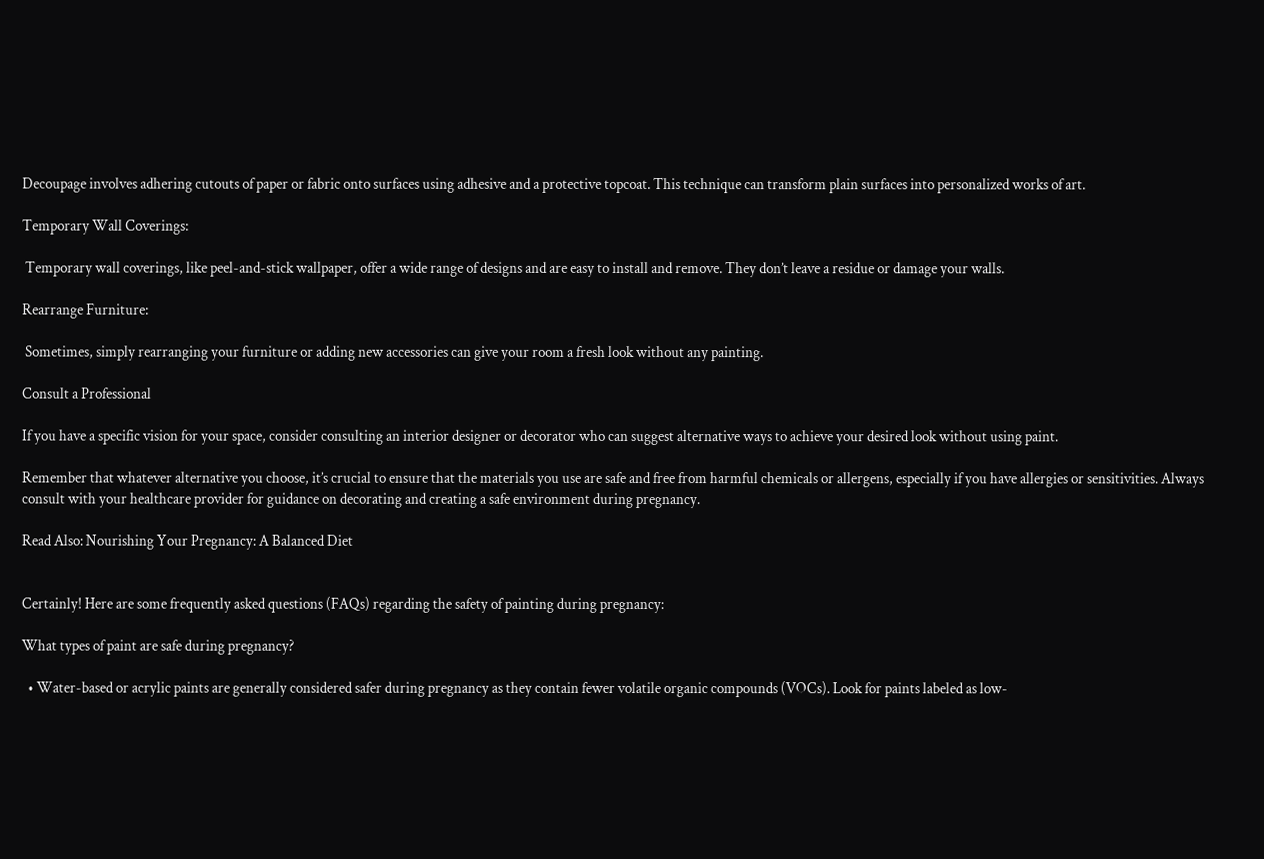Decoupage involves adhering cutouts of paper or fabric onto surfaces using adhesive and a protective topcoat. This technique can transform plain surfaces into personalized works of art.

Temporary Wall Coverings:

 Temporary wall coverings, like peel-and-stick wallpaper, offer a wide range of designs and are easy to install and remove. They don’t leave a residue or damage your walls.

Rearrange Furniture:

 Sometimes, simply rearranging your furniture or adding new accessories can give your room a fresh look without any painting.

Consult a Professional

If you have a specific vision for your space, consider consulting an interior designer or decorator who can suggest alternative ways to achieve your desired look without using paint.

Remember that whatever alternative you choose, it’s crucial to ensure that the materials you use are safe and free from harmful chemicals or allergens, especially if you have allergies or sensitivities. Always consult with your healthcare provider for guidance on decorating and creating a safe environment during pregnancy.

Read Also: Nourishing Your Pregnancy: A Balanced Diet


Certainly! Here are some frequently asked questions (FAQs) regarding the safety of painting during pregnancy:

What types of paint are safe during pregnancy?

  • Water-based or acrylic paints are generally considered safer during pregnancy as they contain fewer volatile organic compounds (VOCs). Look for paints labeled as low-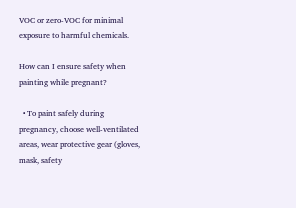VOC or zero-VOC for minimal exposure to harmful chemicals.

How can I ensure safety when painting while pregnant?

  • To paint safely during pregnancy, choose well-ventilated areas, wear protective gear (gloves, mask, safety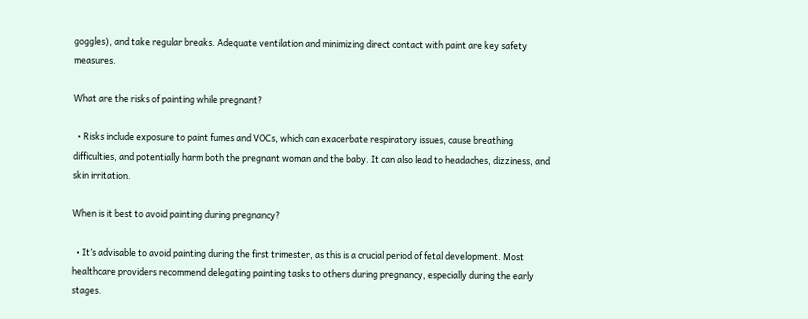goggles), and take regular breaks. Adequate ventilation and minimizing direct contact with paint are key safety measures.

What are the risks of painting while pregnant?

  • Risks include exposure to paint fumes and VOCs, which can exacerbate respiratory issues, cause breathing difficulties, and potentially harm both the pregnant woman and the baby. It can also lead to headaches, dizziness, and skin irritation.

When is it best to avoid painting during pregnancy?

  • It’s advisable to avoid painting during the first trimester, as this is a crucial period of fetal development. Most healthcare providers recommend delegating painting tasks to others during pregnancy, especially during the early stages.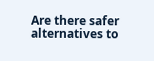Are there safer alternatives to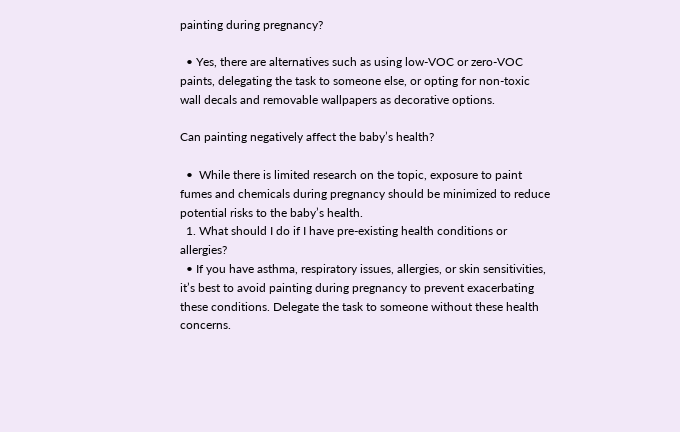painting during pregnancy?

  • Yes, there are alternatives such as using low-VOC or zero-VOC paints, delegating the task to someone else, or opting for non-toxic wall decals and removable wallpapers as decorative options.

Can painting negatively affect the baby’s health?

  •  While there is limited research on the topic, exposure to paint fumes and chemicals during pregnancy should be minimized to reduce potential risks to the baby’s health.
  1. What should I do if I have pre-existing health conditions or allergies?
  • If you have asthma, respiratory issues, allergies, or skin sensitivities, it’s best to avoid painting during pregnancy to prevent exacerbating these conditions. Delegate the task to someone without these health concerns.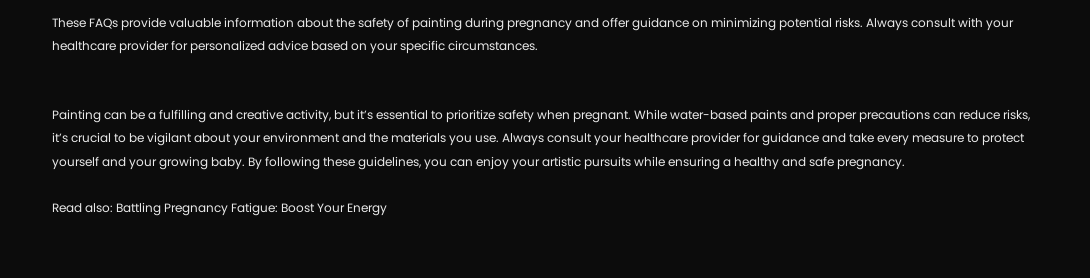These FAQs provide valuable information about the safety of painting during pregnancy and offer guidance on minimizing potential risks. Always consult with your healthcare provider for personalized advice based on your specific circumstances.


Painting can be a fulfilling and creative activity, but it’s essential to prioritize safety when pregnant. While water-based paints and proper precautions can reduce risks, it’s crucial to be vigilant about your environment and the materials you use. Always consult your healthcare provider for guidance and take every measure to protect yourself and your growing baby. By following these guidelines, you can enjoy your artistic pursuits while ensuring a healthy and safe pregnancy.

Read also: Battling Pregnancy Fatigue: Boost Your Energy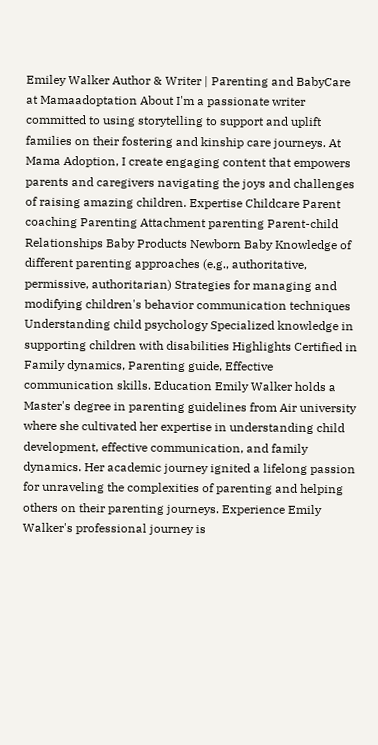Emiley Walker Author & Writer | Parenting and BabyCare at Mamaadoptation About I'm a passionate writer committed to using storytelling to support and uplift families on their fostering and kinship care journeys. At Mama Adoption, I create engaging content that empowers parents and caregivers navigating the joys and challenges of raising amazing children. Expertise Childcare Parent coaching Parenting Attachment parenting Parent-child Relationships Baby Products Newborn Baby Knowledge of different parenting approaches (e.g., authoritative, permissive, authoritarian) Strategies for managing and modifying children's behavior communication techniques Understanding child psychology Specialized knowledge in supporting children with disabilities Highlights Certified in Family dynamics, Parenting guide, Effective communication skills. Education Emily Walker holds a Master's degree in parenting guidelines from Air university where she cultivated her expertise in understanding child development, effective communication, and family dynamics. Her academic journey ignited a lifelong passion for unraveling the complexities of parenting and helping others on their parenting journeys. Experience Emily Walker's professional journey is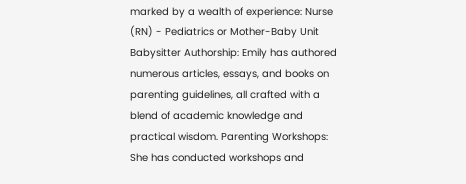marked by a wealth of experience: Nurse (RN) - Pediatrics or Mother-Baby Unit Babysitter Authorship: Emily has authored numerous articles, essays, and books on parenting guidelines, all crafted with a blend of academic knowledge and practical wisdom. Parenting Workshops: She has conducted workshops and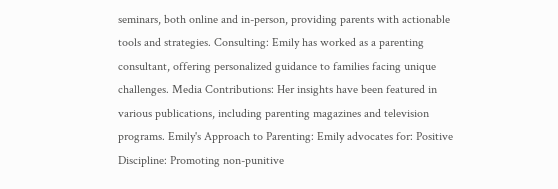seminars, both online and in-person, providing parents with actionable tools and strategies. Consulting: Emily has worked as a parenting consultant, offering personalized guidance to families facing unique challenges. Media Contributions: Her insights have been featured in various publications, including parenting magazines and television programs. Emily's Approach to Parenting: Emily advocates for: Positive Discipline: Promoting non-punitive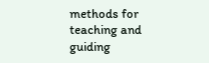methods for teaching and guiding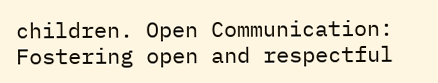children. Open Communication: Fostering open and respectful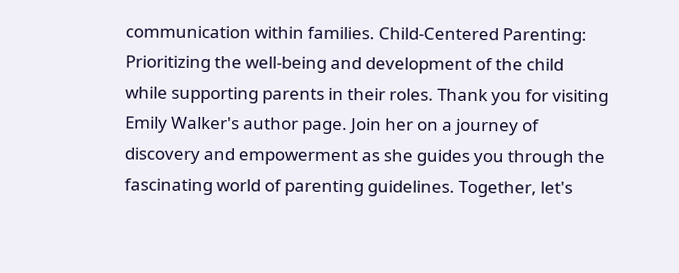communication within families. Child-Centered Parenting: Prioritizing the well-being and development of the child while supporting parents in their roles. Thank you for visiting Emily Walker's author page. Join her on a journey of discovery and empowerment as she guides you through the fascinating world of parenting guidelines. Together, let's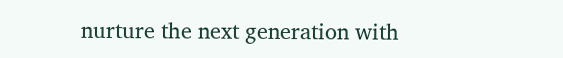nurture the next generation with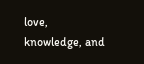love, knowledge, and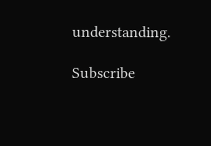understanding.

Subscribe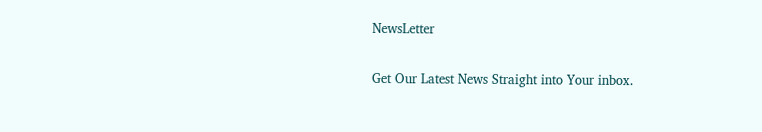NewsLetter

Get Our Latest News Straight into Your inbox.